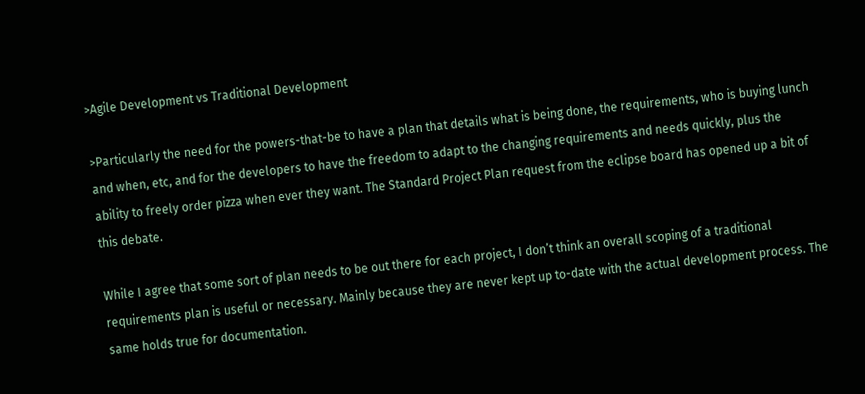>Agile Development vs Traditional Development

>Particularly the need for the powers-that-be to have a plan that details what is being done, the requirements, who is buying lunch and when, etc, and for the developers to have the freedom to adapt to the changing requirements and needs quickly, plus the ability to freely order pizza when ever they want. The Standard Project Plan request from the eclipse board has opened up a bit of this debate.

While I agree that some sort of plan needs to be out there for each project, I don’t think an overall scoping of a traditional requirements plan is useful or necessary. Mainly because they are never kept up to-date with the actual development process. The same holds true for documentation.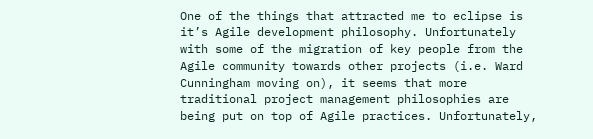One of the things that attracted me to eclipse is it’s Agile development philosophy. Unfortunately with some of the migration of key people from the Agile community towards other projects (i.e. Ward Cunningham moving on), it seems that more traditional project management philosophies are being put on top of Agile practices. Unfortunately,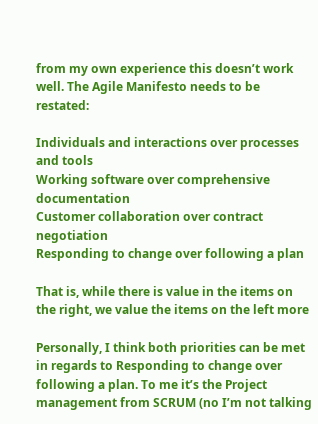from my own experience this doesn’t work well. The Agile Manifesto needs to be restated:

Individuals and interactions over processes and tools
Working software over comprehensive documentation
Customer collaboration over contract negotiation
Responding to change over following a plan

That is, while there is value in the items on the right, we value the items on the left more

Personally, I think both priorities can be met in regards to Responding to change over following a plan. To me it’s the Project management from SCRUM (no I’m not talking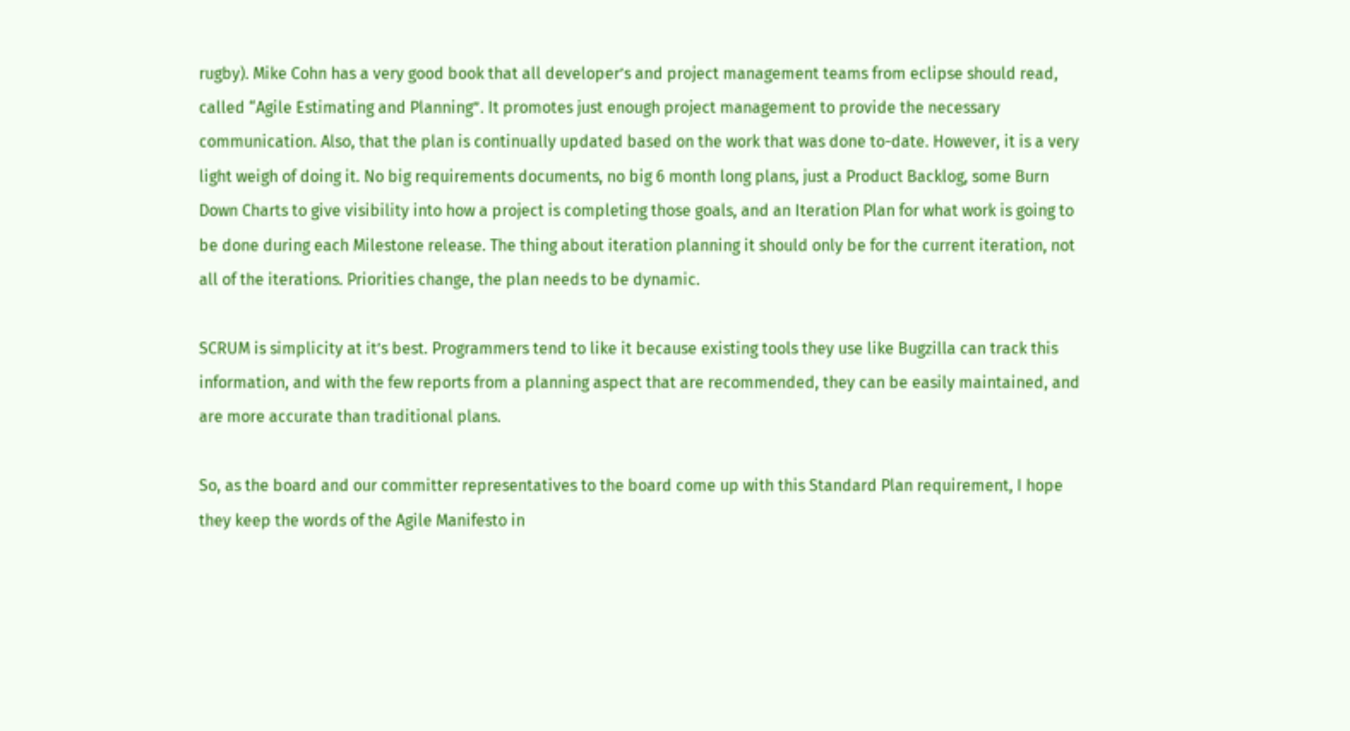rugby). Mike Cohn has a very good book that all developer’s and project management teams from eclipse should read, called “Agile Estimating and Planning”. It promotes just enough project management to provide the necessary communication. Also, that the plan is continually updated based on the work that was done to-date. However, it is a very light weigh of doing it. No big requirements documents, no big 6 month long plans, just a Product Backlog, some Burn Down Charts to give visibility into how a project is completing those goals, and an Iteration Plan for what work is going to be done during each Milestone release. The thing about iteration planning it should only be for the current iteration, not all of the iterations. Priorities change, the plan needs to be dynamic.

SCRUM is simplicity at it’s best. Programmers tend to like it because existing tools they use like Bugzilla can track this information, and with the few reports from a planning aspect that are recommended, they can be easily maintained, and are more accurate than traditional plans.

So, as the board and our committer representatives to the board come up with this Standard Plan requirement, I hope they keep the words of the Agile Manifesto in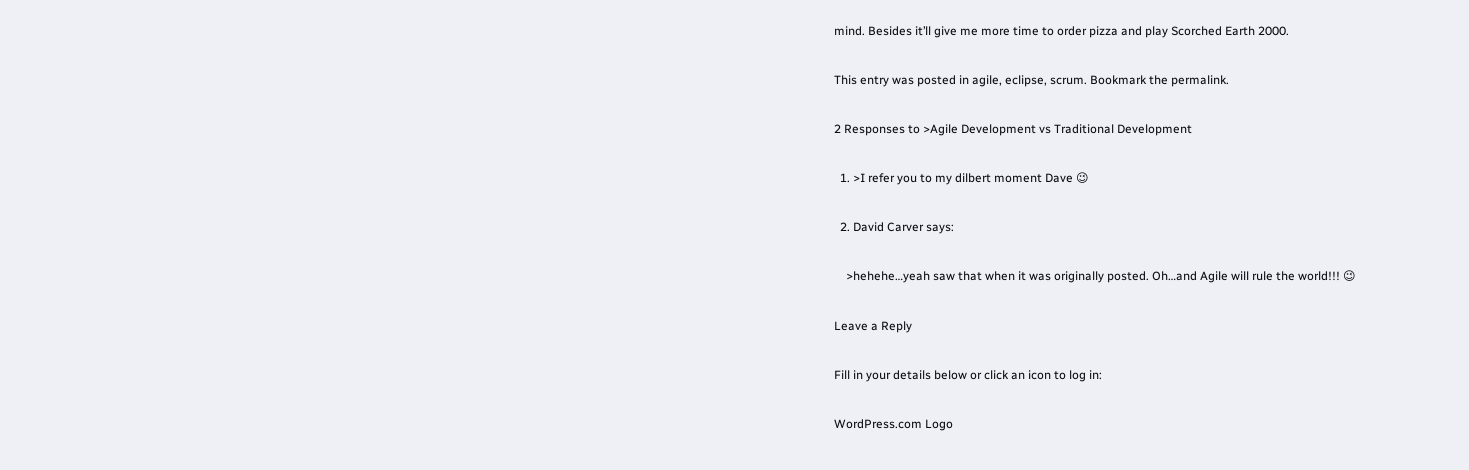mind. Besides it’ll give me more time to order pizza and play Scorched Earth 2000.

This entry was posted in agile, eclipse, scrum. Bookmark the permalink.

2 Responses to >Agile Development vs Traditional Development

  1. >I refer you to my dilbert moment Dave 😉

  2. David Carver says:

    >hehehe…yeah saw that when it was originally posted. Oh…and Agile will rule the world!!! 😉

Leave a Reply

Fill in your details below or click an icon to log in:

WordPress.com Logo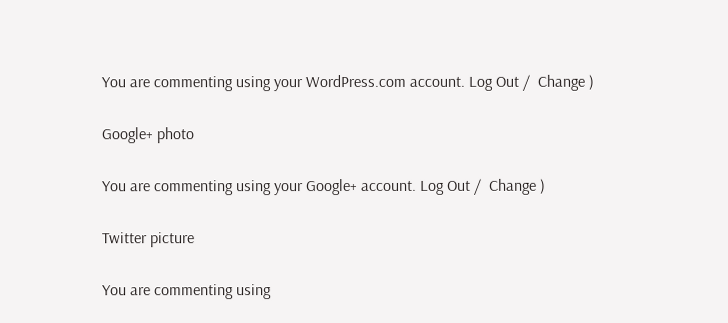You are commenting using your WordPress.com account. Log Out /  Change )

Google+ photo

You are commenting using your Google+ account. Log Out /  Change )

Twitter picture

You are commenting using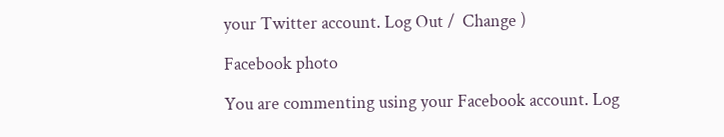your Twitter account. Log Out /  Change )

Facebook photo

You are commenting using your Facebook account. Log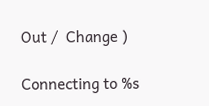Out /  Change )

Connecting to %s